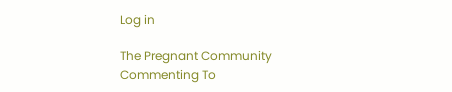Log in

The Pregnant Community
Commenting To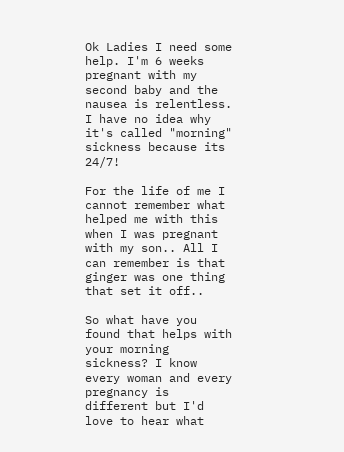Ok Ladies I need some help. I'm 6 weeks pregnant with my second baby and the nausea is relentless. I have no idea why it's called "morning" sickness because its 24/7!

For the life of me I cannot remember what helped me with this when I was pregnant with my son.. All I can remember is that ginger was one thing that set it off..

So what have you found that helps with your morning sickness? I know every woman and every pregnancy is different but I'd love to hear what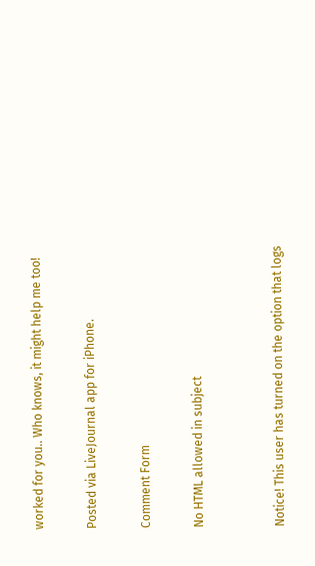worked for you.. Who knows, it might help me too!

Posted via LiveJournal app for iPhone.

Comment Form

No HTML allowed in subject


Notice! This user has turned on the option that logs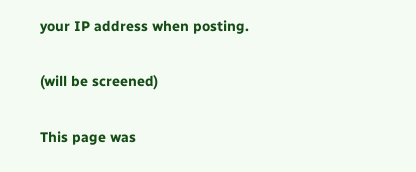your IP address when posting.

(will be screened)

This page was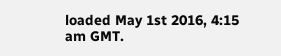loaded May 1st 2016, 4:15 am GMT.